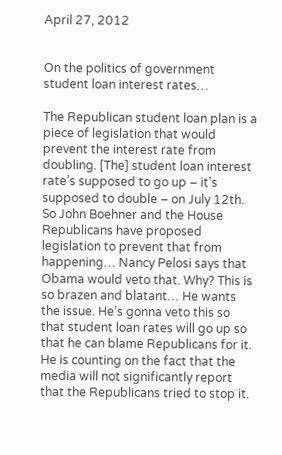April 27, 2012


On the politics of government student loan interest rates…

The Republican student loan plan is a piece of legislation that would prevent the interest rate from doubling. [The] student loan interest rate’s supposed to go up – it’s supposed to double – on July 12th. So John Boehner and the House Republicans have proposed legislation to prevent that from happening… Nancy Pelosi says that Obama would veto that. Why? This is so brazen and blatant… He wants the issue. He’s gonna veto this so that student loan rates will go up so that he can blame Republicans for it. He is counting on the fact that the media will not significantly report that the Republicans tried to stop it.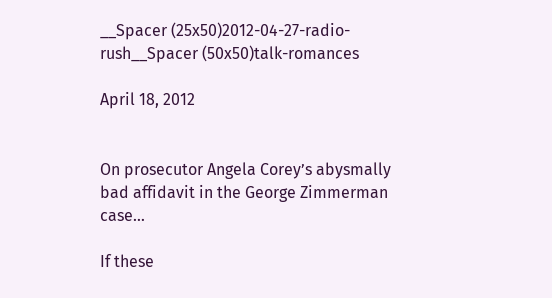__Spacer (25x50)2012-04-27-radio-rush__Spacer (50x50)talk-romances

April 18, 2012


On prosecutor Angela Corey’s abysmally bad affidavit in the George Zimmerman case…

If these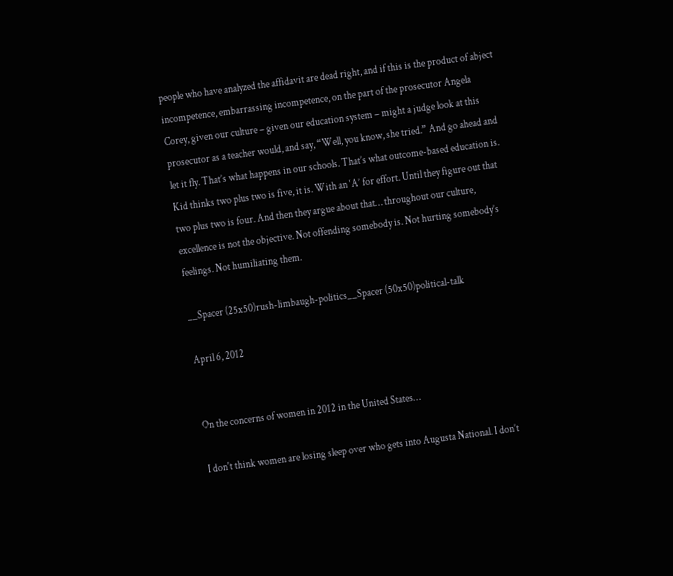people who have analyzed the affidavit are dead right, and if this is the product of abject incompetence, embarrassing incompetence, on the part of the prosecutor Angela Corey, given our culture – given our education system – might a judge look at this prosecutor as a teacher would, and say, “Well, you know, she tried.” And go ahead and let it fly. That’s what happens in our schools. That’s what outcome-based education is. Kid thinks two plus two is five, it is. With an ‘A’ for effort. Until they figure out that two plus two is four. And then they argue about that… throughout our culture, excellence is not the objective. Not offending somebody is. Not hurting somebody’s feelings. Not humiliating them.

__Spacer (25x50)rush-limbaugh-politics__Spacer (50x50)political-talk

April 6, 2012


On the concerns of women in 2012 in the United States…

I don't think women are losing sleep over who gets into Augusta National. I don’t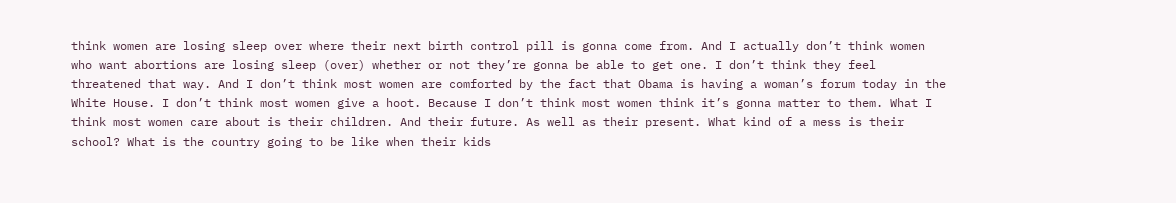think women are losing sleep over where their next birth control pill is gonna come from. And I actually don’t think women who want abortions are losing sleep (over) whether or not they’re gonna be able to get one. I don’t think they feel threatened that way. And I don’t think most women are comforted by the fact that Obama is having a woman’s forum today in the White House. I don’t think most women give a hoot. Because I don’t think most women think it’s gonna matter to them. What I think most women care about is their children. And their future. As well as their present. What kind of a mess is their school? What is the country going to be like when their kids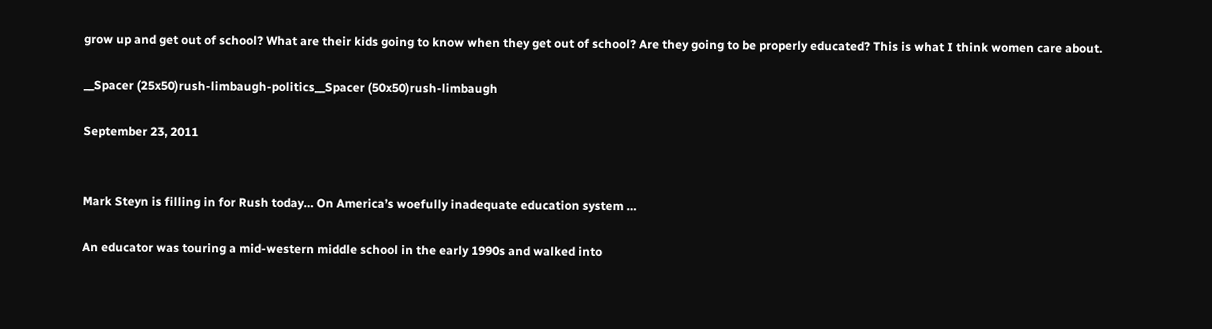grow up and get out of school? What are their kids going to know when they get out of school? Are they going to be properly educated? This is what I think women care about.

__Spacer (25x50)rush-limbaugh-politics__Spacer (50x50)rush-limbaugh

September 23, 2011


Mark Steyn is filling in for Rush today… On America’s woefully inadequate education system …

An educator was touring a mid-western middle school in the early 1990s and walked into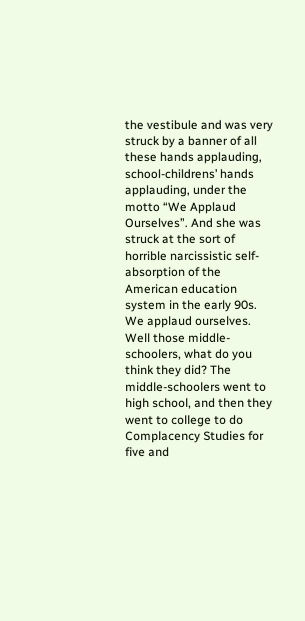the vestibule and was very struck by a banner of all these hands applauding, school-childrens’ hands applauding, under the motto “We Applaud Ourselves”. And she was struck at the sort of horrible narcissistic self-absorption of the American education system in the early 90s. We applaud ourselves. Well those middle-schoolers, what do you think they did? The middle-schoolers went to high school, and then they went to college to do Complacency Studies for five and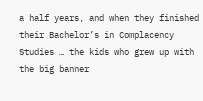a half years, and when they finished their Bachelor’s in Complacency Studies … the kids who grew up with the big banner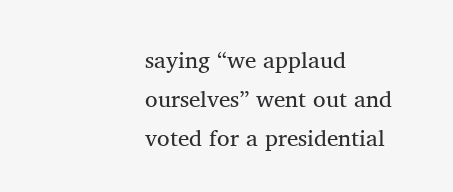saying “we applaud ourselves” went out and voted for a presidential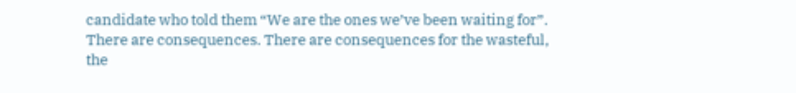candidate who told them “We are the ones we’ve been waiting for”. There are consequences. There are consequences for the wasteful, the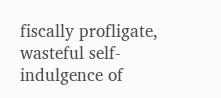fiscally profligate, wasteful self-indulgence of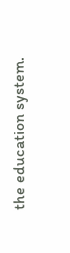the education system.